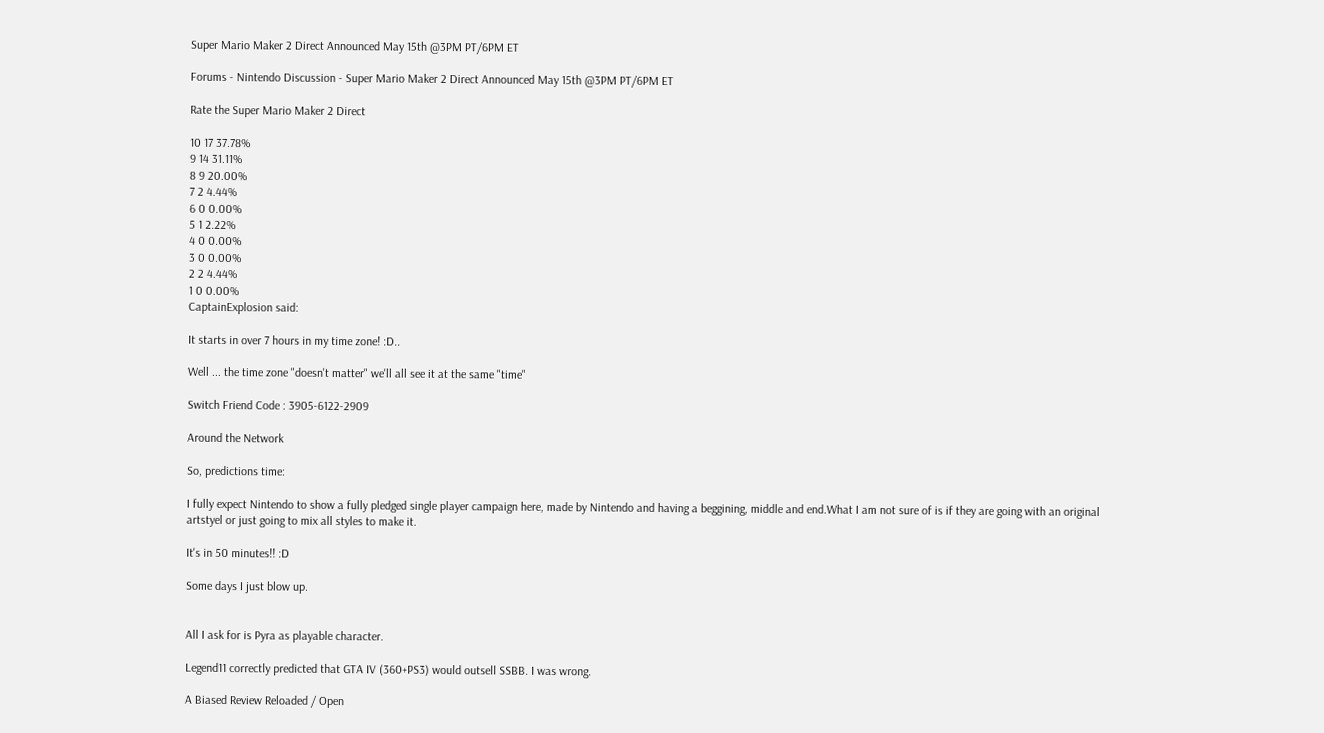Super Mario Maker 2 Direct Announced May 15th @3PM PT/6PM ET

Forums - Nintendo Discussion - Super Mario Maker 2 Direct Announced May 15th @3PM PT/6PM ET

Rate the Super Mario Maker 2 Direct

10 17 37.78%
9 14 31.11%
8 9 20.00%
7 2 4.44%
6 0 0.00%
5 1 2.22%
4 0 0.00%
3 0 0.00%
2 2 4.44%
1 0 0.00%
CaptainExplosion said:

It starts in over 7 hours in my time zone! :D..

Well ... the time zone "doesn't matter" we'll all see it at the same "time"

Switch Friend Code : 3905-6122-2909

Around the Network

So, predictions time:

I fully expect Nintendo to show a fully pledged single player campaign here, made by Nintendo and having a beggining, middle and end.What I am not sure of is if they are going with an original artstyel or just going to mix all styles to make it.

It's in 50 minutes!! :D

Some days I just blow up.


All I ask for is Pyra as playable character.

Legend11 correctly predicted that GTA IV (360+PS3) would outsell SSBB. I was wrong.

A Biased Review Reloaded / Open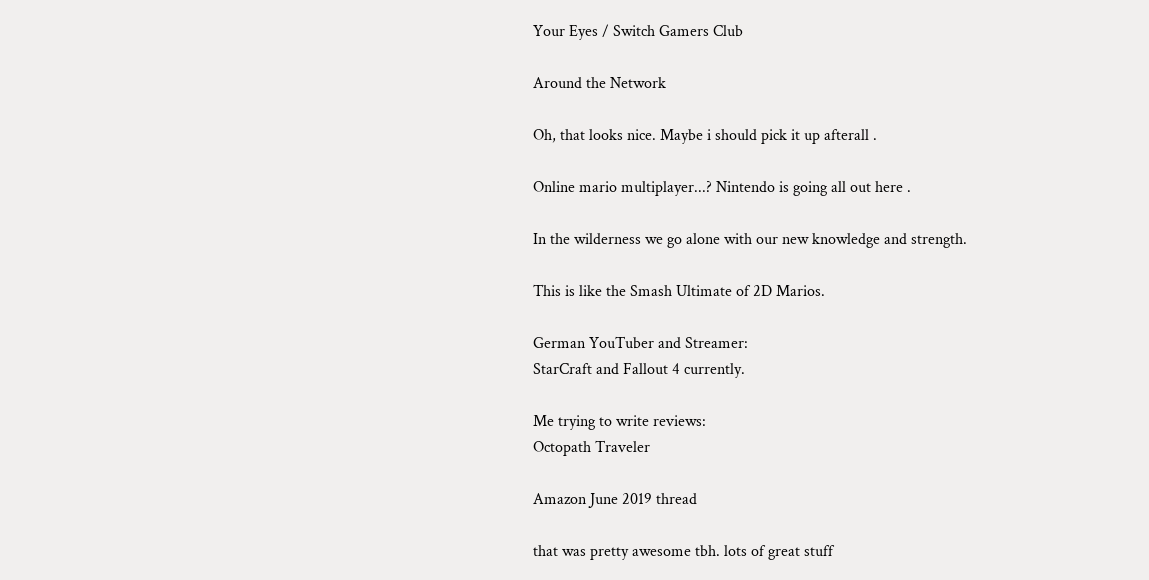Your Eyes / Switch Gamers Club

Around the Network

Oh, that looks nice. Maybe i should pick it up afterall .

Online mario multiplayer...? Nintendo is going all out here .

In the wilderness we go alone with our new knowledge and strength.

This is like the Smash Ultimate of 2D Marios.

German YouTuber and Streamer:
StarCraft and Fallout 4 currently.

Me trying to write reviews:
Octopath Traveler

Amazon June 2019 thread

that was pretty awesome tbh. lots of great stuff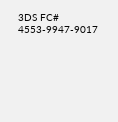3DS FC# 4553-9947-9017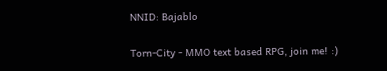NNID: Bajablo

Torn-City - MMO text based RPG, join me! :)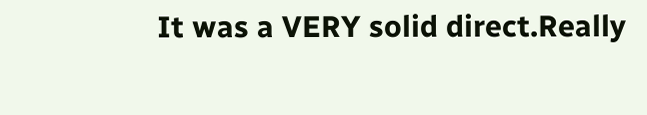It was a VERY solid direct.Really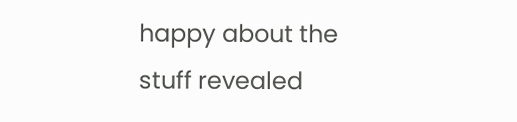happy about the stuff revealed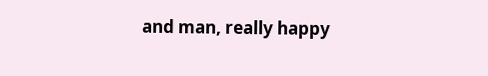and man, really happy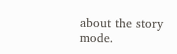about the story mode.